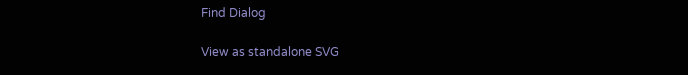Find Dialog

View as standalone SVG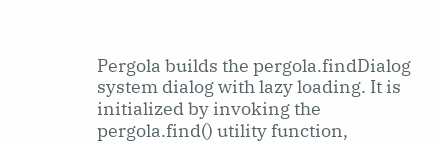Pergola builds the pergola.findDialog system dialog with lazy loading. It is initialized by invoking the pergola.find() utility function,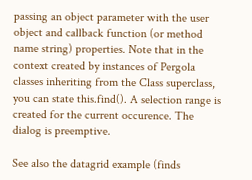passing an object parameter with the user object and callback function (or method name string) properties. Note that in the context created by instances of Pergola classes inheriting from the Class superclass, you can state this.find(). A selection range is created for the current occurence. The dialog is preemptive.

See also the datagrid example (finds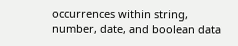occurrences within string, number, date, and boolean data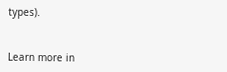types).


Learn more in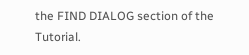the FIND DIALOG section of the Tutorial.